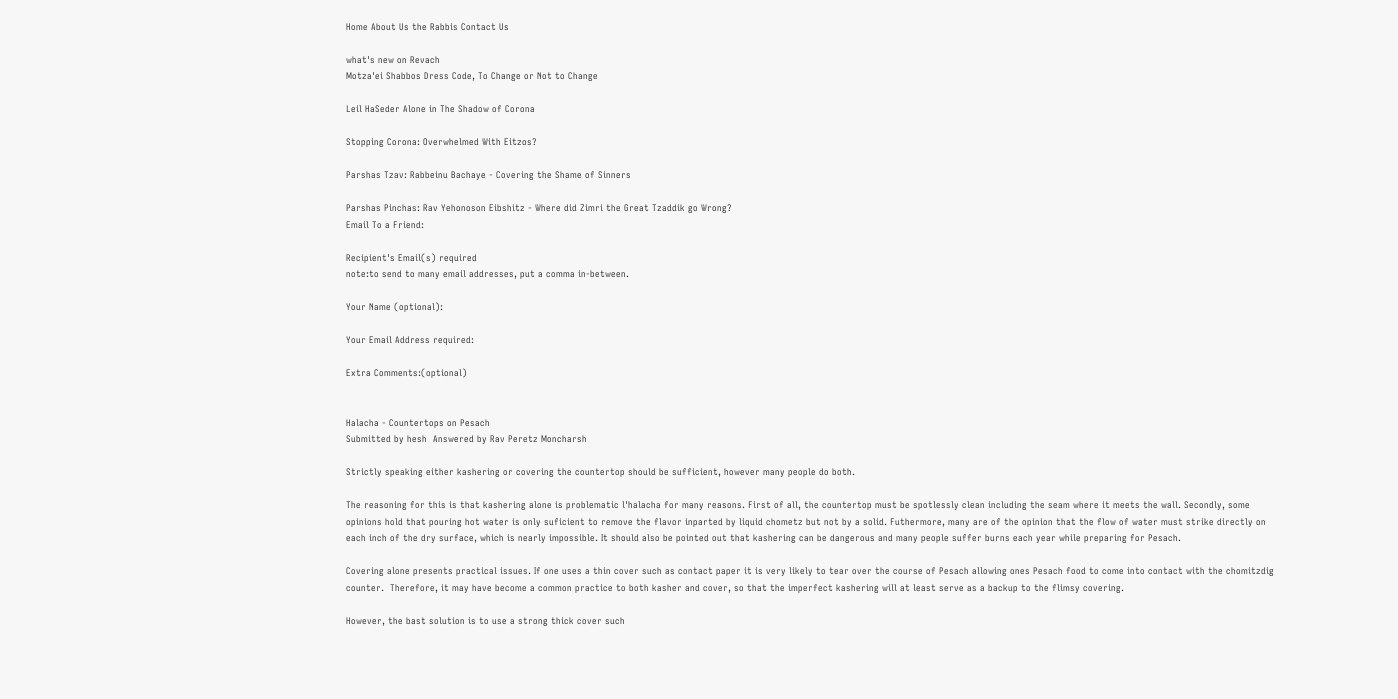Home About Us the Rabbis Contact Us

what's new on Revach
Motza'ei Shabbos Dress Code, To Change or Not to Change

Leil HaSeder Alone in The Shadow of Corona

Stopping Corona: Overwhelmed With Eitzos?

Parshas Tzav: Rabbeinu Bachaye - Covering the Shame of Sinners

Parshas Pinchas: Rav Yehonoson Eibshitz - Where did Zimri the Great Tzaddik go Wrong?
Email To a Friend:

Recipient's Email(s) required
note:to send to many email addresses, put a comma in-between.

Your Name (optional):

Your Email Address required:

Extra Comments:(optional)


Halacha - Countertops on Pesach
Submitted by hesh  Answered by Rav Peretz Moncharsh

Strictly speaking either kashering or covering the countertop should be sufficient, however many people do both.

The reasoning for this is that kashering alone is problematic l'halacha for many reasons. First of all, the countertop must be spotlessly clean including the seam where it meets the wall. Secondly, some opinions hold that pouring hot water is only suficient to remove the flavor inparted by liquid chometz but not by a solid. Futhermore, many are of the opinion that the flow of water must strike directly on each inch of the dry surface, which is nearly impossible. It should also be pointed out that kashering can be dangerous and many people suffer burns each year while preparing for Pesach.

Covering alone presents practical issues. If one uses a thin cover such as contact paper it is very likely to tear over the course of Pesach allowing ones Pesach food to come into contact with the chomitzdig counter.  Therefore, it may have become a common practice to both kasher and cover, so that the imperfect kashering will at least serve as a backup to the flimsy covering.

However, the bast solution is to use a strong thick cover such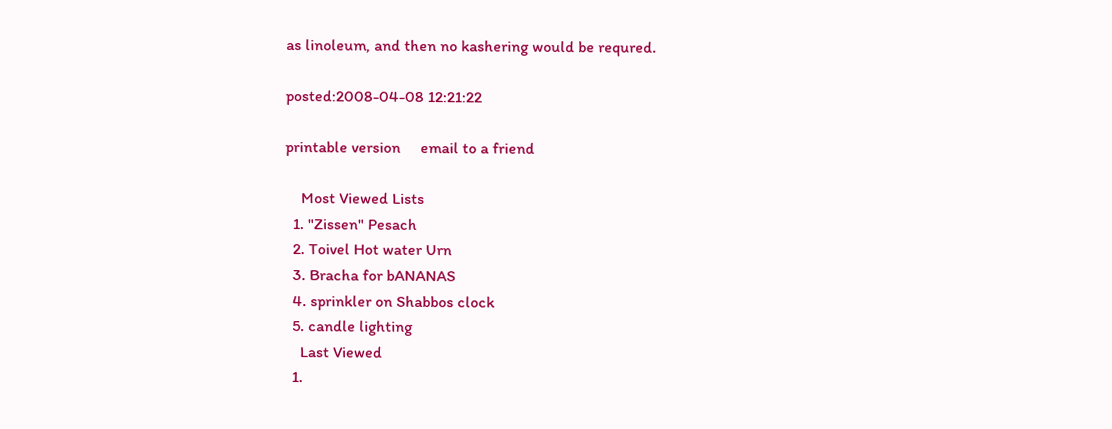as linoleum, and then no kashering would be requred.

posted:2008-04-08 12:21:22

printable version     email to a friend

    Most Viewed Lists
  1. "Zissen" Pesach
  2. Toivel Hot water Urn
  3. Bracha for bANANAS
  4. sprinkler on Shabbos clock
  5. candle lighting
    Last Viewed
  1.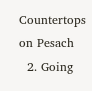Countertops on Pesach
  2. Going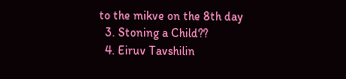to the mikve on the 8th day
  3. Stoning a Child??
  4. Eiruv Tavshilin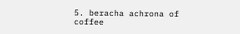5. beracha achrona of coffee